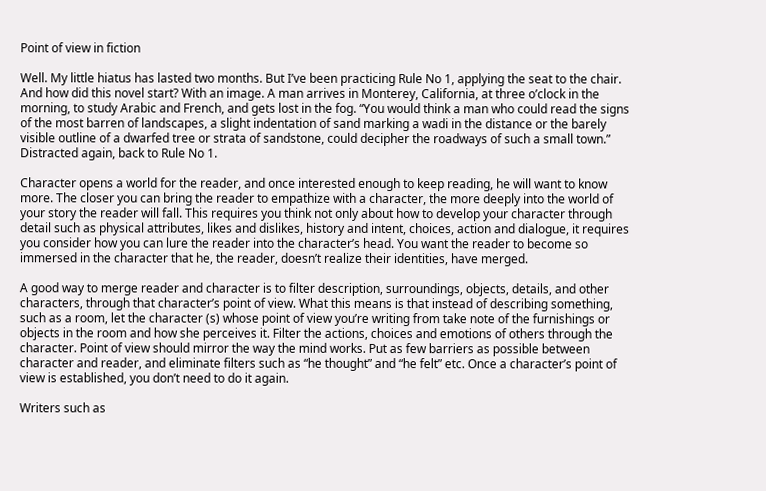Point of view in fiction

Well. My little hiatus has lasted two months. But I’ve been practicing Rule No 1, applying the seat to the chair. And how did this novel start? With an image. A man arrives in Monterey, California, at three o’clock in the morning, to study Arabic and French, and gets lost in the fog. “You would think a man who could read the signs of the most barren of landscapes, a slight indentation of sand marking a wadi in the distance or the barely visible outline of a dwarfed tree or strata of sandstone, could decipher the roadways of such a small town.” Distracted again, back to Rule No 1.

Character opens a world for the reader, and once interested enough to keep reading, he will want to know more. The closer you can bring the reader to empathize with a character, the more deeply into the world of your story the reader will fall. This requires you think not only about how to develop your character through detail such as physical attributes, likes and dislikes, history and intent, choices, action and dialogue, it requires you consider how you can lure the reader into the character’s head. You want the reader to become so immersed in the character that he, the reader, doesn’t realize their identities, have merged.

A good way to merge reader and character is to filter description, surroundings, objects, details, and other characters, through that character’s point of view. What this means is that instead of describing something, such as a room, let the character (s) whose point of view you’re writing from take note of the furnishings or objects in the room and how she perceives it. Filter the actions, choices and emotions of others through the character. Point of view should mirror the way the mind works. Put as few barriers as possible between character and reader, and eliminate filters such as “he thought” and “he felt” etc. Once a character’s point of view is established, you don’t need to do it again.

Writers such as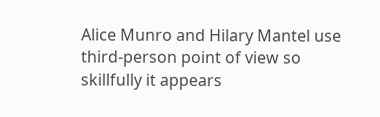Alice Munro and Hilary Mantel use third-person point of view so skillfully it appears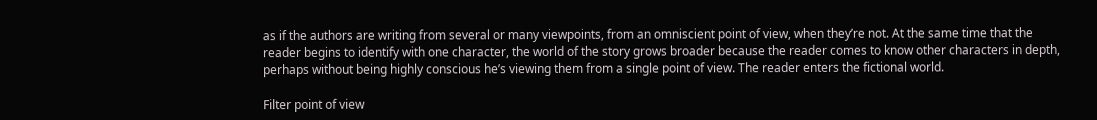as if the authors are writing from several or many viewpoints, from an omniscient point of view, when they’re not. At the same time that the reader begins to identify with one character, the world of the story grows broader because the reader comes to know other characters in depth, perhaps without being highly conscious he’s viewing them from a single point of view. The reader enters the fictional world.

Filter point of view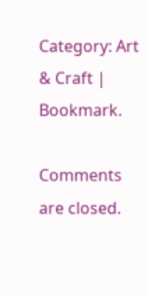Category: Art & Craft | Bookmark.

Comments are closed.